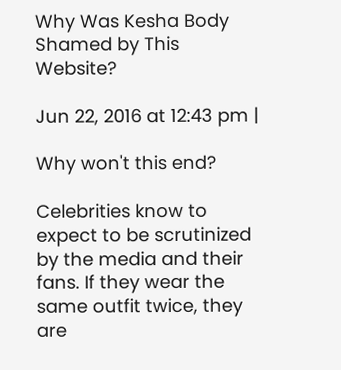Why Was Kesha Body Shamed by This Website?

Jun 22, 2016 at 12:43 pm |

Why won't this end?

Celebrities know to expect to be scrutinized by the media and their fans. If they wear the same outfit twice, they are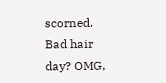scorned. Bad hair day? OMG,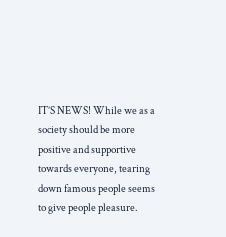IT’S NEWS! While we as a society should be more positive and supportive towards everyone, tearing down famous people seems to give people pleasure.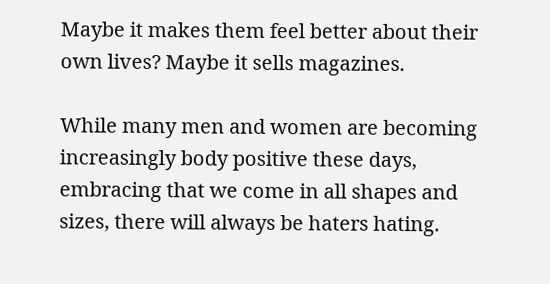Maybe it makes them feel better about their own lives? Maybe it sells magazines.

While many men and women are becoming increasingly body positive these days, embracing that we come in all shapes and sizes, there will always be haters hating.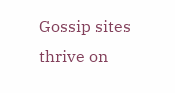Gossip sites thrive on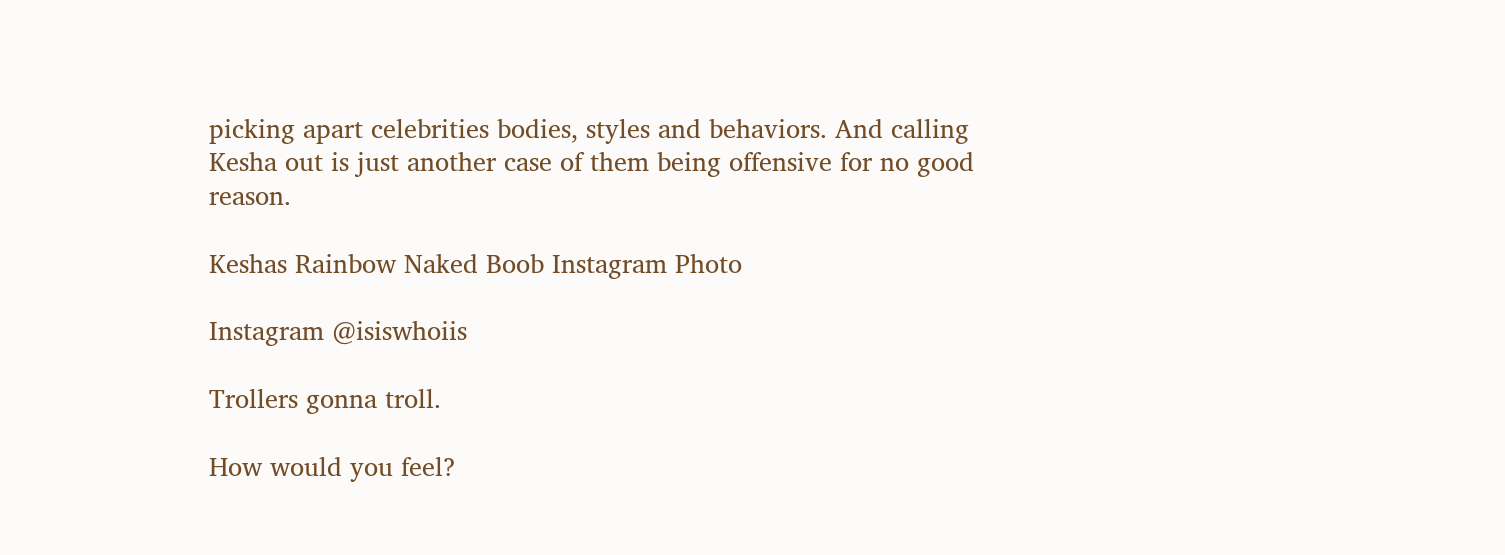picking apart celebrities bodies, styles and behaviors. And calling Kesha out is just another case of them being offensive for no good reason.

Keshas Rainbow Naked Boob Instagram Photo

Instagram @isiswhoiis

Trollers gonna troll.

How would you feel?